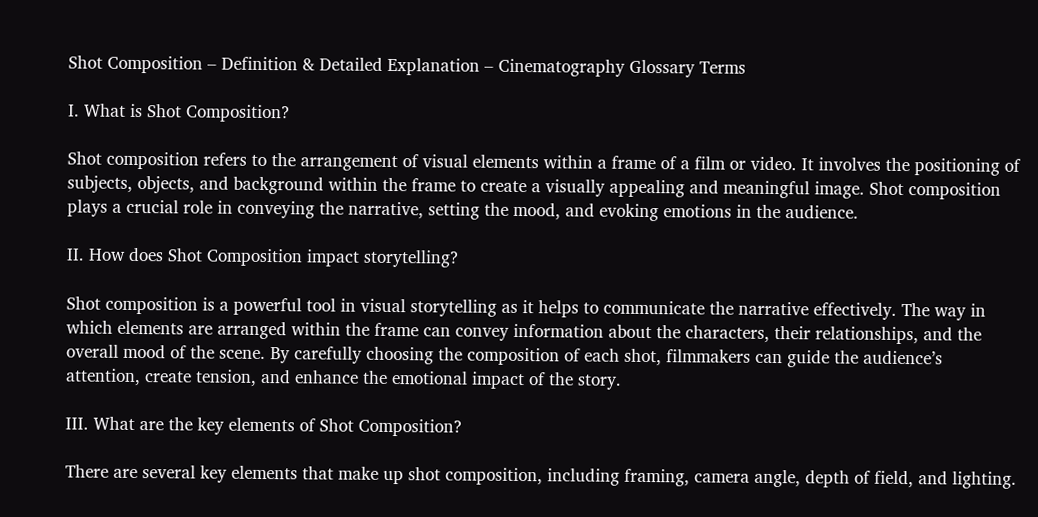Shot Composition – Definition & Detailed Explanation – Cinematography Glossary Terms

I. What is Shot Composition?

Shot composition refers to the arrangement of visual elements within a frame of a film or video. It involves the positioning of subjects, objects, and background within the frame to create a visually appealing and meaningful image. Shot composition plays a crucial role in conveying the narrative, setting the mood, and evoking emotions in the audience.

II. How does Shot Composition impact storytelling?

Shot composition is a powerful tool in visual storytelling as it helps to communicate the narrative effectively. The way in which elements are arranged within the frame can convey information about the characters, their relationships, and the overall mood of the scene. By carefully choosing the composition of each shot, filmmakers can guide the audience’s attention, create tension, and enhance the emotional impact of the story.

III. What are the key elements of Shot Composition?

There are several key elements that make up shot composition, including framing, camera angle, depth of field, and lighting.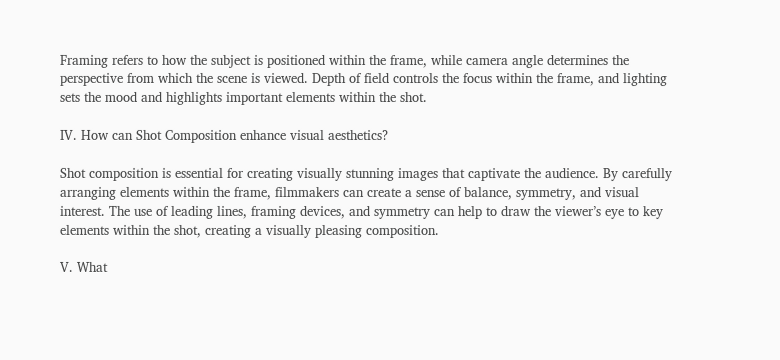Framing refers to how the subject is positioned within the frame, while camera angle determines the perspective from which the scene is viewed. Depth of field controls the focus within the frame, and lighting sets the mood and highlights important elements within the shot.

IV. How can Shot Composition enhance visual aesthetics?

Shot composition is essential for creating visually stunning images that captivate the audience. By carefully arranging elements within the frame, filmmakers can create a sense of balance, symmetry, and visual interest. The use of leading lines, framing devices, and symmetry can help to draw the viewer’s eye to key elements within the shot, creating a visually pleasing composition.

V. What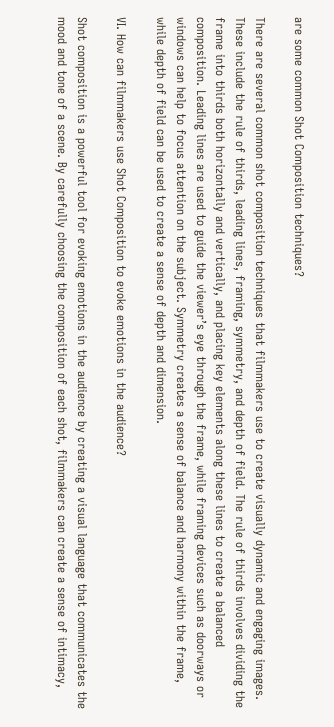are some common Shot Composition techniques?

There are several common shot composition techniques that filmmakers use to create visually dynamic and engaging images. These include the rule of thirds, leading lines, framing, symmetry, and depth of field. The rule of thirds involves dividing the frame into thirds both horizontally and vertically, and placing key elements along these lines to create a balanced composition. Leading lines are used to guide the viewer’s eye through the frame, while framing devices such as doorways or windows can help to focus attention on the subject. Symmetry creates a sense of balance and harmony within the frame, while depth of field can be used to create a sense of depth and dimension.

VI. How can filmmakers use Shot Composition to evoke emotions in the audience?

Shot composition is a powerful tool for evoking emotions in the audience by creating a visual language that communicates the mood and tone of a scene. By carefully choosing the composition of each shot, filmmakers can create a sense of intimacy,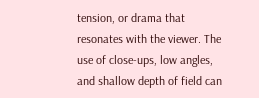tension, or drama that resonates with the viewer. The use of close-ups, low angles, and shallow depth of field can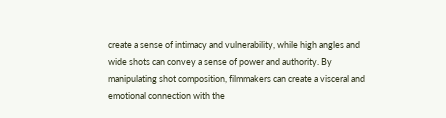create a sense of intimacy and vulnerability, while high angles and wide shots can convey a sense of power and authority. By manipulating shot composition, filmmakers can create a visceral and emotional connection with the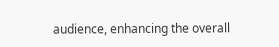audience, enhancing the overall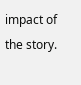impact of the story.